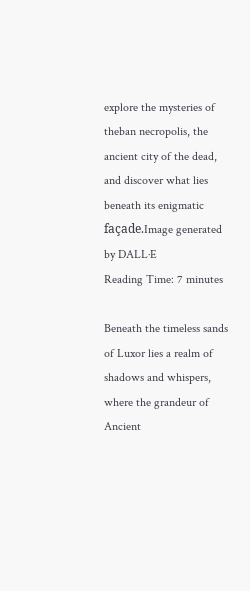explore the mysteries of theban necropolis, the ancient city of the dead, and discover what lies beneath its enigmatic façade.Image generated by DALL·E
Reading Time: 7 minutes

Beneath the timeless sands of Luxor lies a realm of shadows and whispers, where the grandeur of Ancient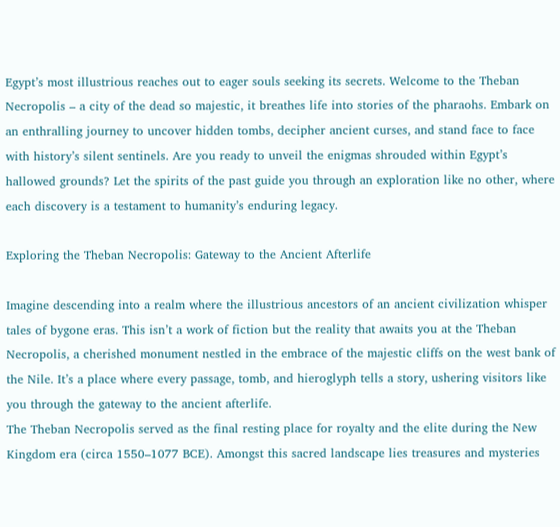Egypt’s most illustrious reaches out to eager souls seeking its secrets. Welcome to the Theban Necropolis – a city of the dead so majestic, it breathes life into stories of the pharaohs. Embark on an enthralling journey to uncover hidden tombs, decipher ancient curses, and stand face to face with history’s silent sentinels. Are you ready to unveil the enigmas shrouded within Egypt’s hallowed grounds? Let the spirits of the past guide you through an exploration like no other, where each discovery is a testament to humanity’s enduring legacy.

Exploring the Theban Necropolis: Gateway to the Ancient Afterlife

Imagine descending into a realm where the illustrious ancestors of an ancient civilization whisper tales of bygone eras. This isn’t a work of fiction but the reality that awaits you at the Theban Necropolis, a cherished monument nestled in the embrace of the majestic cliffs on the west bank of the Nile. It’s a place where every passage, tomb, and hieroglyph tells a story, ushering visitors like you through the gateway to the ancient afterlife.
The Theban Necropolis served as the final resting place for royalty and the elite during the New Kingdom era (circa 1550–1077 BCE). Amongst this sacred landscape lies treasures and mysteries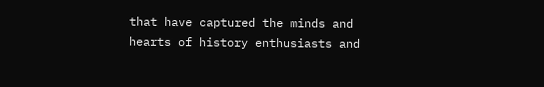that have captured the minds and hearts of history enthusiasts and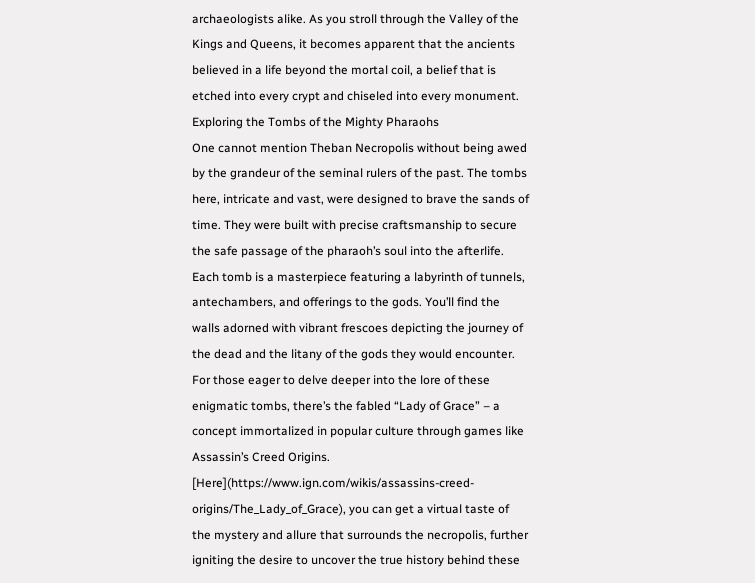archaeologists alike. As you stroll through the Valley of the Kings and Queens, it becomes apparent that the ancients believed in a life beyond the mortal coil, a belief that is etched into every crypt and chiseled into every monument.
Exploring the Tombs of the Mighty Pharaohs
One cannot mention Theban Necropolis without being awed by the grandeur of the seminal rulers of the past. The tombs here, intricate and vast, were designed to brave the sands of time. They were built with precise craftsmanship to secure the safe passage of the pharaoh’s soul into the afterlife. Each tomb is a masterpiece featuring a labyrinth of tunnels, antechambers, and offerings to the gods. You’ll find the walls adorned with vibrant frescoes depicting the journey of the dead and the litany of the gods they would encounter.
For those eager to delve deeper into the lore of these enigmatic tombs, there’s the fabled “Lady of Grace” – a concept immortalized in popular culture through games like Assassin’s Creed Origins. [Here](https://www.ign.com/wikis/assassins-creed-origins/The_Lady_of_Grace), you can get a virtual taste of the mystery and allure that surrounds the necropolis, further igniting the desire to uncover the true history behind these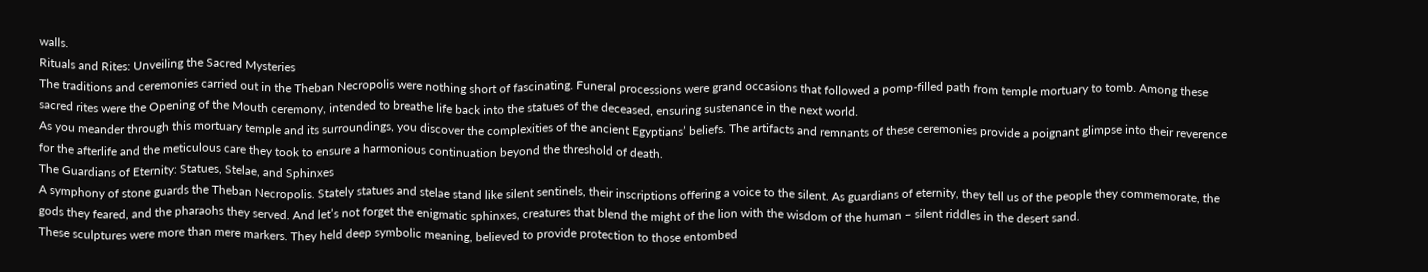walls.
Rituals and Rites: Unveiling the Sacred Mysteries
The traditions and ceremonies carried out in the Theban Necropolis were nothing short of fascinating. Funeral processions were grand occasions that followed a pomp-filled path from temple mortuary to tomb. Among these sacred rites were the Opening of the Mouth ceremony, intended to breathe life back into the statues of the deceased, ensuring sustenance in the next world.
As you meander through this mortuary temple and its surroundings, you discover the complexities of the ancient Egyptians’ beliefs. The artifacts and remnants of these ceremonies provide a poignant glimpse into their reverence for the afterlife and the meticulous care they took to ensure a harmonious continuation beyond the threshold of death.
The Guardians of Eternity: Statues, Stelae, and Sphinxes
A symphony of stone guards the Theban Necropolis. Stately statues and stelae stand like silent sentinels, their inscriptions offering a voice to the silent. As guardians of eternity, they tell us of the people they commemorate, the gods they feared, and the pharaohs they served. And let’s not forget the enigmatic sphinxes, creatures that blend the might of the lion with the wisdom of the human – silent riddles in the desert sand.
These sculptures were more than mere markers. They held deep symbolic meaning, believed to provide protection to those entombed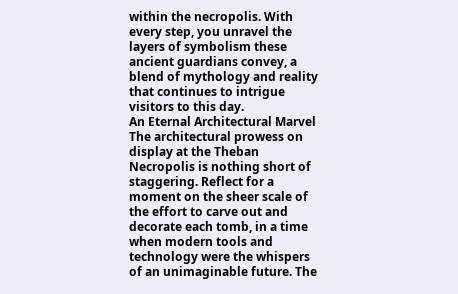within the necropolis. With every step, you unravel the layers of symbolism these ancient guardians convey, a blend of mythology and reality that continues to intrigue visitors to this day.
An Eternal Architectural Marvel
The architectural prowess on display at the Theban Necropolis is nothing short of staggering. Reflect for a moment on the sheer scale of the effort to carve out and decorate each tomb, in a time when modern tools and technology were the whispers of an unimaginable future. The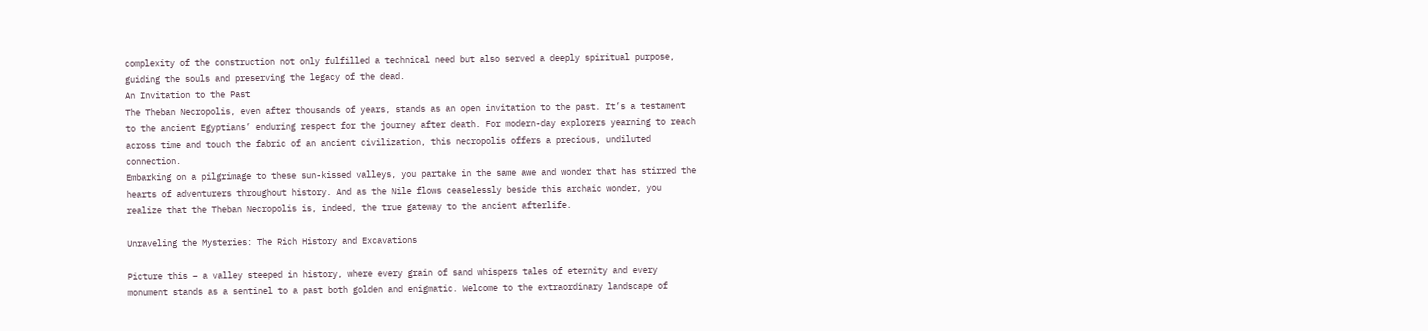complexity of the construction not only fulfilled a technical need but also served a deeply spiritual purpose, guiding the souls and preserving the legacy of the dead.
An Invitation to the Past
The Theban Necropolis, even after thousands of years, stands as an open invitation to the past. It’s a testament to the ancient Egyptians’ enduring respect for the journey after death. For modern-day explorers yearning to reach across time and touch the fabric of an ancient civilization, this necropolis offers a precious, undiluted connection.
Embarking on a pilgrimage to these sun-kissed valleys, you partake in the same awe and wonder that has stirred the hearts of adventurers throughout history. And as the Nile flows ceaselessly beside this archaic wonder, you realize that the Theban Necropolis is, indeed, the true gateway to the ancient afterlife.

Unraveling the Mysteries: The Rich History and Excavations

Picture this – a valley steeped in history, where every grain of sand whispers tales of eternity and every monument stands as a sentinel to a past both golden and enigmatic. Welcome to the extraordinary landscape of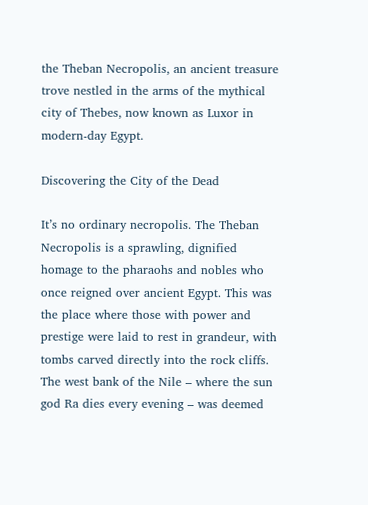the Theban Necropolis, an ancient treasure trove nestled in the arms of the mythical city of Thebes, now known as Luxor in modern-day Egypt.

Discovering the City of the Dead

It’s no ordinary necropolis. The Theban Necropolis is a sprawling, dignified homage to the pharaohs and nobles who once reigned over ancient Egypt. This was the place where those with power and prestige were laid to rest in grandeur, with tombs carved directly into the rock cliffs. The west bank of the Nile – where the sun god Ra dies every evening – was deemed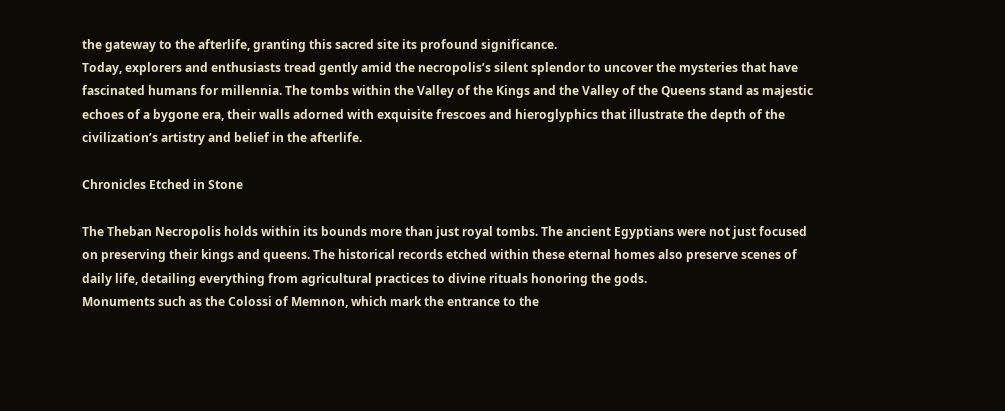the gateway to the afterlife, granting this sacred site its profound significance.
Today, explorers and enthusiasts tread gently amid the necropolis’s silent splendor to uncover the mysteries that have fascinated humans for millennia. The tombs within the Valley of the Kings and the Valley of the Queens stand as majestic echoes of a bygone era, their walls adorned with exquisite frescoes and hieroglyphics that illustrate the depth of the civilization’s artistry and belief in the afterlife.

Chronicles Etched in Stone

The Theban Necropolis holds within its bounds more than just royal tombs. The ancient Egyptians were not just focused on preserving their kings and queens. The historical records etched within these eternal homes also preserve scenes of daily life, detailing everything from agricultural practices to divine rituals honoring the gods.
Monuments such as the Colossi of Memnon, which mark the entrance to the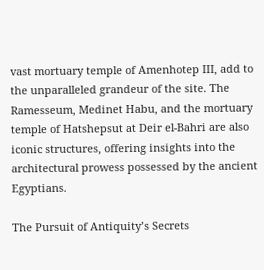vast mortuary temple of Amenhotep III, add to the unparalleled grandeur of the site. The Ramesseum, Medinet Habu, and the mortuary temple of Hatshepsut at Deir el-Bahri are also iconic structures, offering insights into the architectural prowess possessed by the ancient Egyptians.

The Pursuit of Antiquity’s Secrets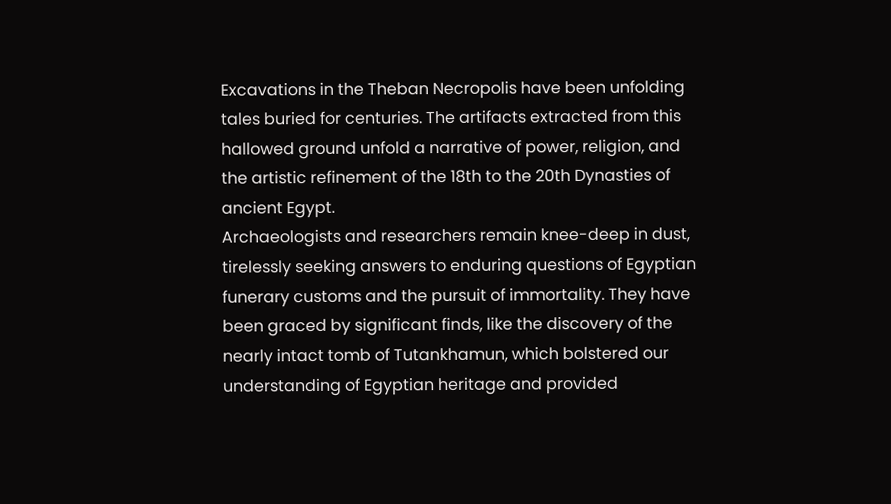Excavations in the Theban Necropolis have been unfolding tales buried for centuries. The artifacts extracted from this hallowed ground unfold a narrative of power, religion, and the artistic refinement of the 18th to the 20th Dynasties of ancient Egypt.
Archaeologists and researchers remain knee-deep in dust, tirelessly seeking answers to enduring questions of Egyptian funerary customs and the pursuit of immortality. They have been graced by significant finds, like the discovery of the nearly intact tomb of Tutankhamun, which bolstered our understanding of Egyptian heritage and provided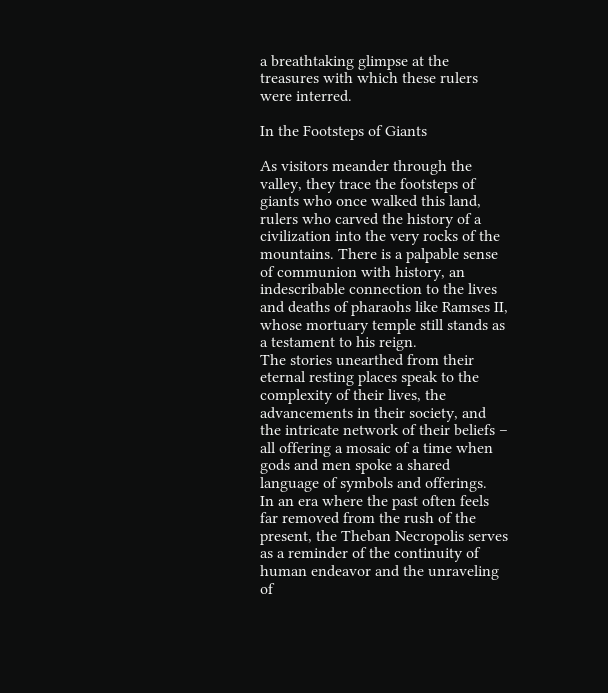a breathtaking glimpse at the treasures with which these rulers were interred.

In the Footsteps of Giants

As visitors meander through the valley, they trace the footsteps of giants who once walked this land, rulers who carved the history of a civilization into the very rocks of the mountains. There is a palpable sense of communion with history, an indescribable connection to the lives and deaths of pharaohs like Ramses II, whose mortuary temple still stands as a testament to his reign.
The stories unearthed from their eternal resting places speak to the complexity of their lives, the advancements in their society, and the intricate network of their beliefs – all offering a mosaic of a time when gods and men spoke a shared language of symbols and offerings.
In an era where the past often feels far removed from the rush of the present, the Theban Necropolis serves as a reminder of the continuity of human endeavor and the unraveling of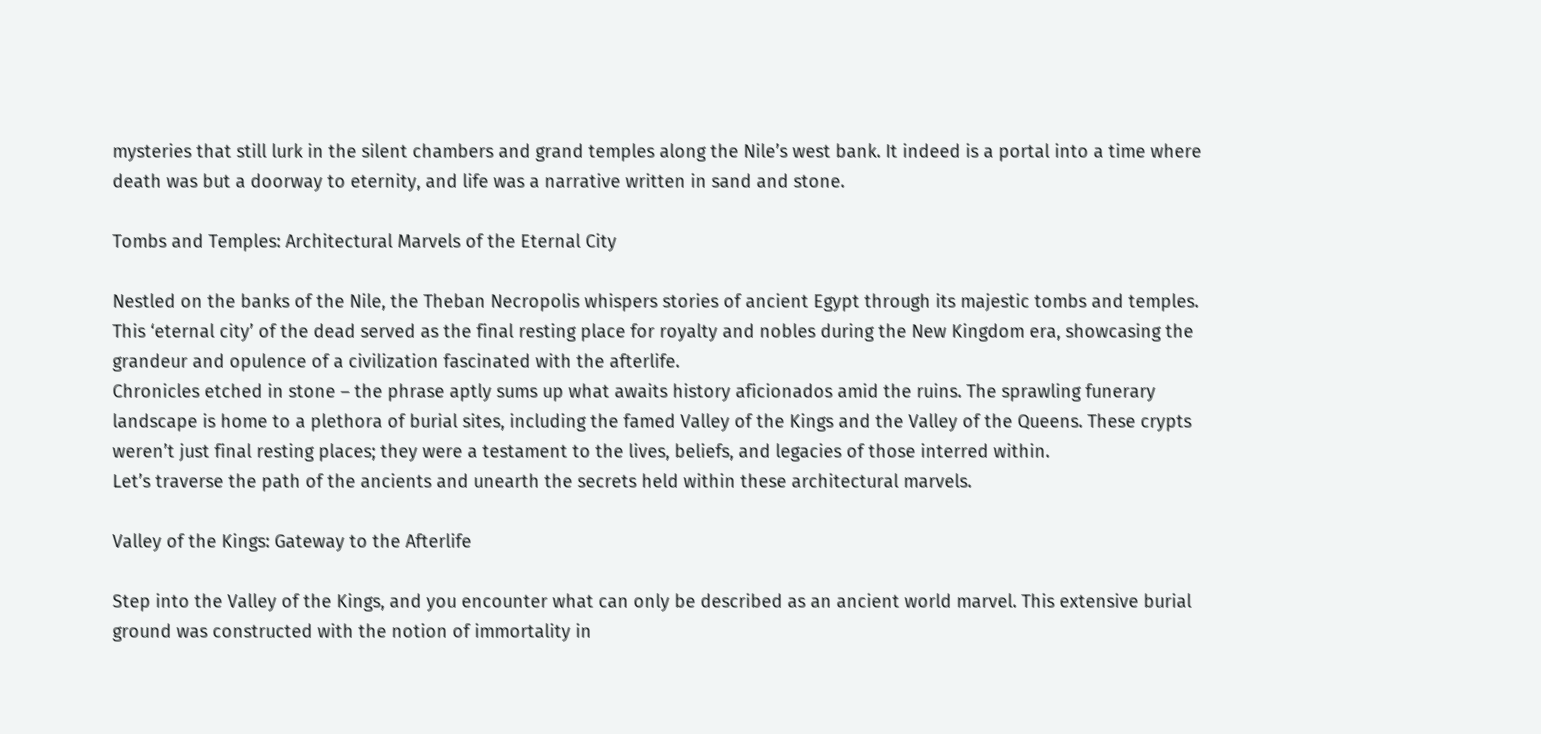mysteries that still lurk in the silent chambers and grand temples along the Nile’s west bank. It indeed is a portal into a time where death was but a doorway to eternity, and life was a narrative written in sand and stone.

Tombs and Temples: Architectural Marvels of the Eternal City

Nestled on the banks of the Nile, the Theban Necropolis whispers stories of ancient Egypt through its majestic tombs and temples. This ‘eternal city’ of the dead served as the final resting place for royalty and nobles during the New Kingdom era, showcasing the grandeur and opulence of a civilization fascinated with the afterlife.
Chronicles etched in stone – the phrase aptly sums up what awaits history aficionados amid the ruins. The sprawling funerary landscape is home to a plethora of burial sites, including the famed Valley of the Kings and the Valley of the Queens. These crypts weren’t just final resting places; they were a testament to the lives, beliefs, and legacies of those interred within.
Let’s traverse the path of the ancients and unearth the secrets held within these architectural marvels.

Valley of the Kings: Gateway to the Afterlife

Step into the Valley of the Kings, and you encounter what can only be described as an ancient world marvel. This extensive burial ground was constructed with the notion of immortality in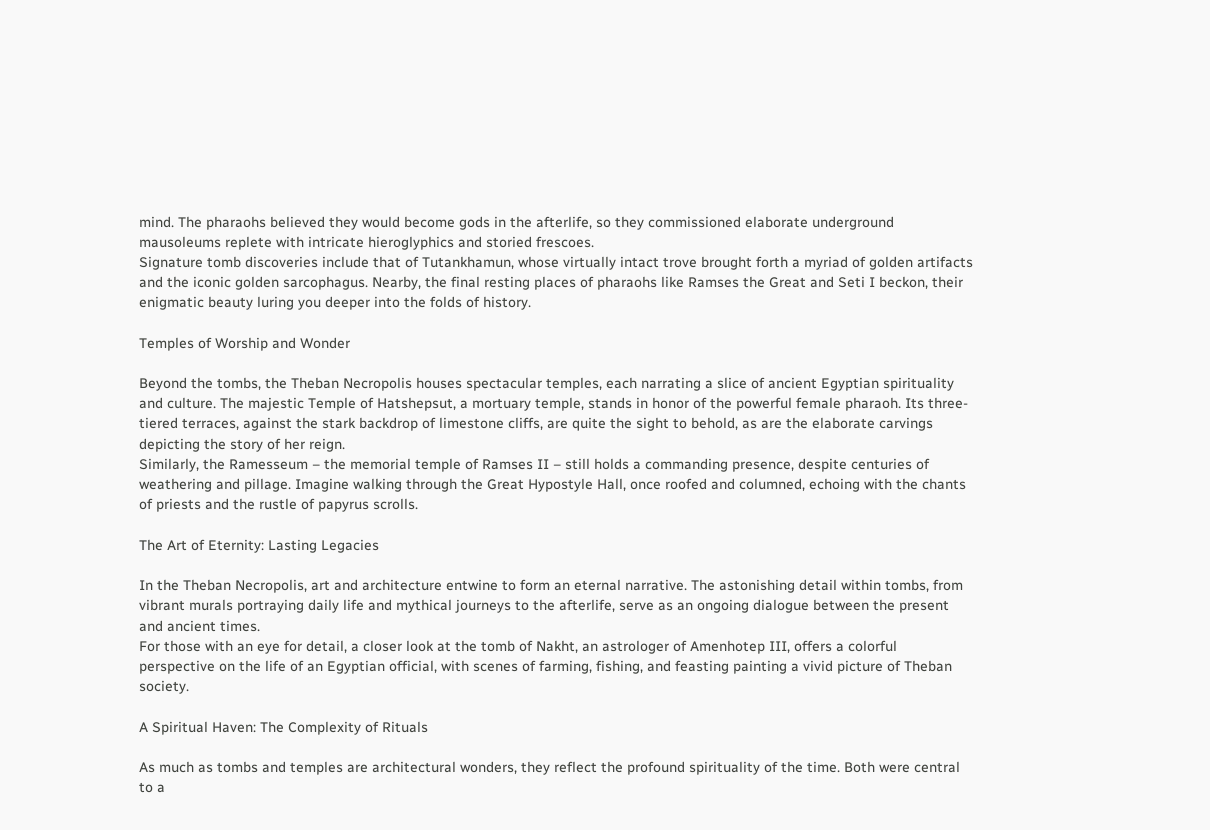mind. The pharaohs believed they would become gods in the afterlife, so they commissioned elaborate underground mausoleums replete with intricate hieroglyphics and storied frescoes.
Signature tomb discoveries include that of Tutankhamun, whose virtually intact trove brought forth a myriad of golden artifacts and the iconic golden sarcophagus. Nearby, the final resting places of pharaohs like Ramses the Great and Seti I beckon, their enigmatic beauty luring you deeper into the folds of history.

Temples of Worship and Wonder

Beyond the tombs, the Theban Necropolis houses spectacular temples, each narrating a slice of ancient Egyptian spirituality and culture. The majestic Temple of Hatshepsut, a mortuary temple, stands in honor of the powerful female pharaoh. Its three-tiered terraces, against the stark backdrop of limestone cliffs, are quite the sight to behold, as are the elaborate carvings depicting the story of her reign.
Similarly, the Ramesseum – the memorial temple of Ramses II – still holds a commanding presence, despite centuries of weathering and pillage. Imagine walking through the Great Hypostyle Hall, once roofed and columned, echoing with the chants of priests and the rustle of papyrus scrolls.

The Art of Eternity: Lasting Legacies

In the Theban Necropolis, art and architecture entwine to form an eternal narrative. The astonishing detail within tombs, from vibrant murals portraying daily life and mythical journeys to the afterlife, serve as an ongoing dialogue between the present and ancient times.
For those with an eye for detail, a closer look at the tomb of Nakht, an astrologer of Amenhotep III, offers a colorful perspective on the life of an Egyptian official, with scenes of farming, fishing, and feasting painting a vivid picture of Theban society.

A Spiritual Haven: The Complexity of Rituals

As much as tombs and temples are architectural wonders, they reflect the profound spirituality of the time. Both were central to a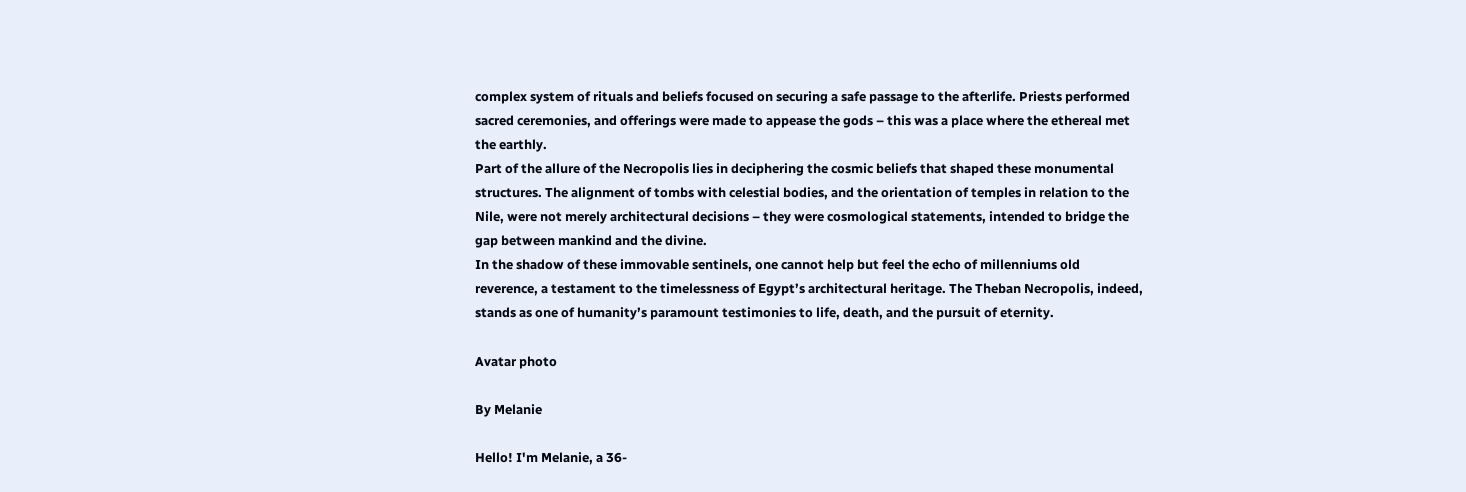complex system of rituals and beliefs focused on securing a safe passage to the afterlife. Priests performed sacred ceremonies, and offerings were made to appease the gods – this was a place where the ethereal met the earthly.
Part of the allure of the Necropolis lies in deciphering the cosmic beliefs that shaped these monumental structures. The alignment of tombs with celestial bodies, and the orientation of temples in relation to the Nile, were not merely architectural decisions – they were cosmological statements, intended to bridge the gap between mankind and the divine.
In the shadow of these immovable sentinels, one cannot help but feel the echo of millenniums old reverence, a testament to the timelessness of Egypt’s architectural heritage. The Theban Necropolis, indeed, stands as one of humanity’s paramount testimonies to life, death, and the pursuit of eternity.

Avatar photo

By Melanie

Hello! I'm Melanie, a 36-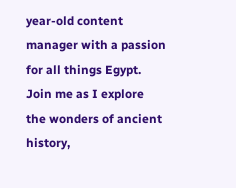year-old content manager with a passion for all things Egypt. Join me as I explore the wonders of ancient history,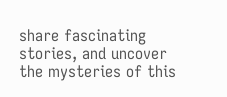share fascinating stories, and uncover the mysteries of this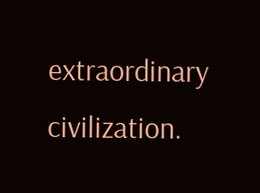extraordinary civilization.